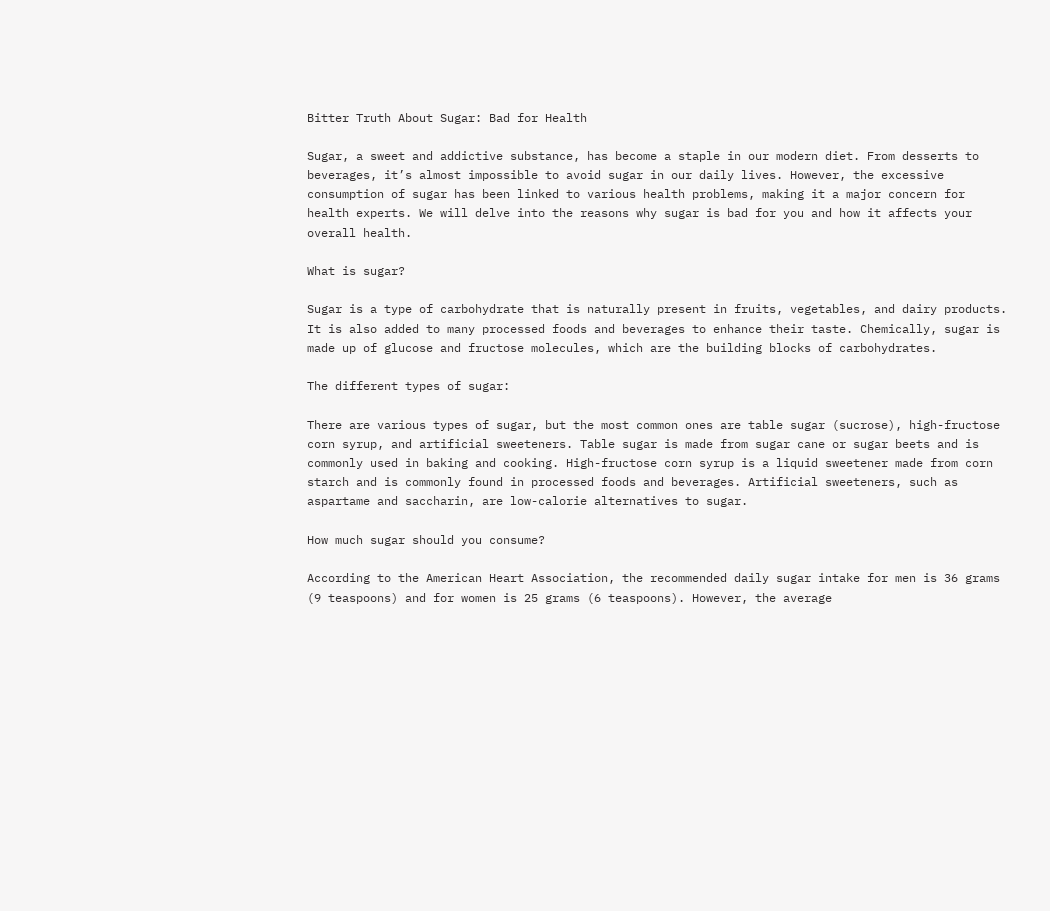Bitter Truth About Sugar: Bad for Health

Sugar, a sweet and addictive substance, has become a staple in our modern diet. From desserts to beverages, it’s almost impossible to avoid sugar in our daily lives. However, the excessive consumption of sugar has been linked to various health problems, making it a major concern for health experts. We will delve into the reasons why sugar is bad for you and how it affects your overall health.

What is sugar?

Sugar is a type of carbohydrate that is naturally present in fruits, vegetables, and dairy products. It is also added to many processed foods and beverages to enhance their taste. Chemically, sugar is made up of glucose and fructose molecules, which are the building blocks of carbohydrates.

The different types of sugar:

There are various types of sugar, but the most common ones are table sugar (sucrose), high-fructose corn syrup, and artificial sweeteners. Table sugar is made from sugar cane or sugar beets and is commonly used in baking and cooking. High-fructose corn syrup is a liquid sweetener made from corn starch and is commonly found in processed foods and beverages. Artificial sweeteners, such as aspartame and saccharin, are low-calorie alternatives to sugar.

How much sugar should you consume?

According to the American Heart Association, the recommended daily sugar intake for men is 36 grams (9 teaspoons) and for women is 25 grams (6 teaspoons). However, the average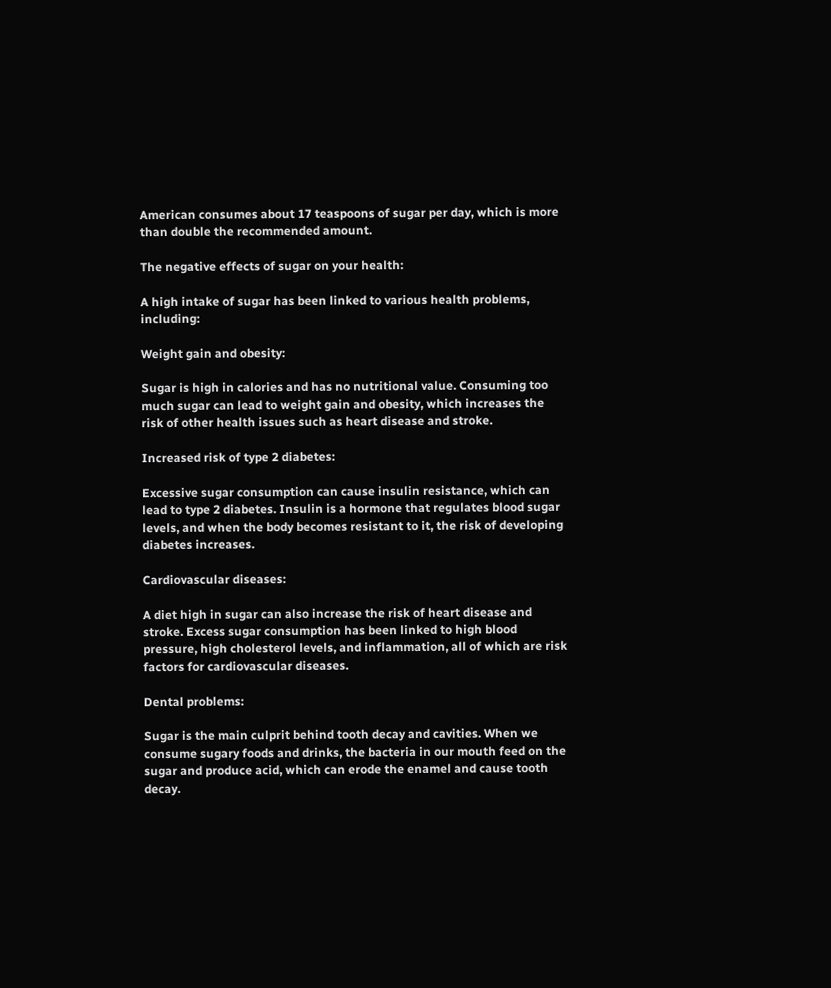American consumes about 17 teaspoons of sugar per day, which is more than double the recommended amount.

The negative effects of sugar on your health:

A high intake of sugar has been linked to various health problems, including:

Weight gain and obesity:

Sugar is high in calories and has no nutritional value. Consuming too much sugar can lead to weight gain and obesity, which increases the risk of other health issues such as heart disease and stroke.

Increased risk of type 2 diabetes:

Excessive sugar consumption can cause insulin resistance, which can lead to type 2 diabetes. Insulin is a hormone that regulates blood sugar levels, and when the body becomes resistant to it, the risk of developing diabetes increases.

Cardiovascular diseases:

A diet high in sugar can also increase the risk of heart disease and stroke. Excess sugar consumption has been linked to high blood pressure, high cholesterol levels, and inflammation, all of which are risk factors for cardiovascular diseases.

Dental problems:

Sugar is the main culprit behind tooth decay and cavities. When we consume sugary foods and drinks, the bacteria in our mouth feed on the sugar and produce acid, which can erode the enamel and cause tooth decay.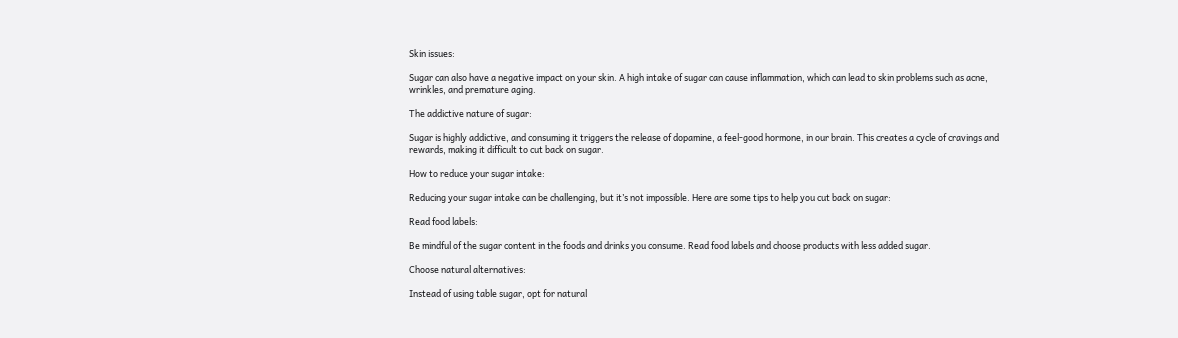Skin issues:

Sugar can also have a negative impact on your skin. A high intake of sugar can cause inflammation, which can lead to skin problems such as acne, wrinkles, and premature aging.

The addictive nature of sugar:

Sugar is highly addictive, and consuming it triggers the release of dopamine, a feel-good hormone, in our brain. This creates a cycle of cravings and rewards, making it difficult to cut back on sugar.

How to reduce your sugar intake:

Reducing your sugar intake can be challenging, but it’s not impossible. Here are some tips to help you cut back on sugar:

Read food labels:

Be mindful of the sugar content in the foods and drinks you consume. Read food labels and choose products with less added sugar.

Choose natural alternatives:

Instead of using table sugar, opt for natural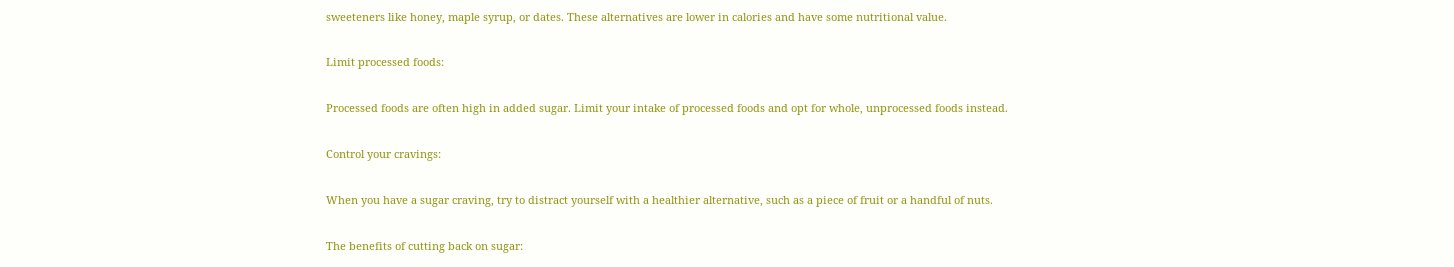sweeteners like honey, maple syrup, or dates. These alternatives are lower in calories and have some nutritional value.

Limit processed foods:

Processed foods are often high in added sugar. Limit your intake of processed foods and opt for whole, unprocessed foods instead.

Control your cravings:

When you have a sugar craving, try to distract yourself with a healthier alternative, such as a piece of fruit or a handful of nuts.

The benefits of cutting back on sugar: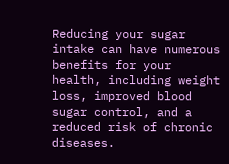Reducing your sugar intake can have numerous benefits for your health, including weight loss, improved blood sugar control, and a reduced risk of chronic diseases.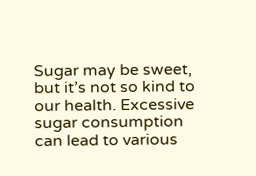Sugar may be sweet, but it’s not so kind to our health. Excessive sugar consumption can lead to various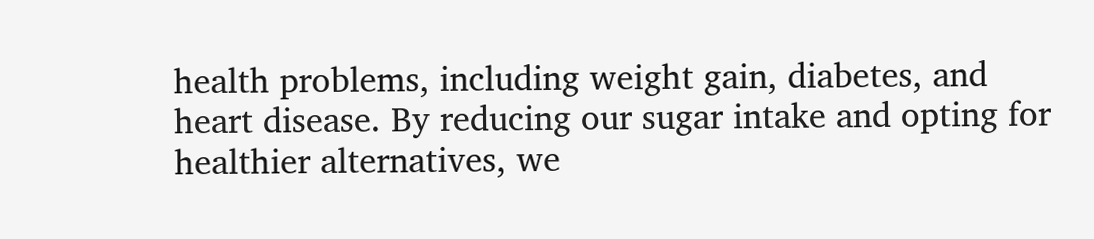health problems, including weight gain, diabetes, and heart disease. By reducing our sugar intake and opting for healthier alternatives, we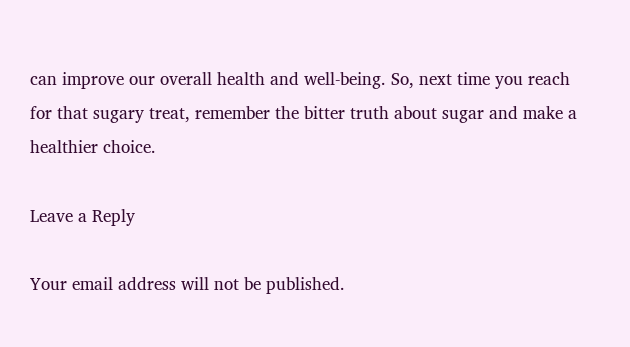can improve our overall health and well-being. So, next time you reach for that sugary treat, remember the bitter truth about sugar and make a healthier choice.

Leave a Reply

Your email address will not be published.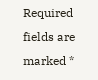Required fields are marked *